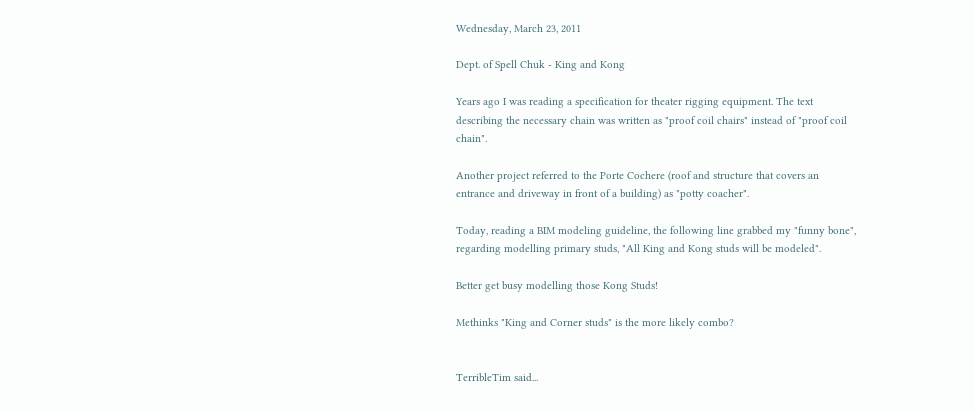Wednesday, March 23, 2011

Dept. of Spell Chuk - King and Kong

Years ago I was reading a specification for theater rigging equipment. The text describing the necessary chain was written as "proof coil chairs" instead of "proof coil chain".

Another project referred to the Porte Cochere (roof and structure that covers an entrance and driveway in front of a building) as "potty coacher".

Today, reading a BIM modeling guideline, the following line grabbed my "funny bone", regarding modelling primary studs, "All King and Kong studs will be modeled".

Better get busy modelling those Kong Studs!

Methinks "King and Corner studs" is the more likely combo?


TerribleTim said...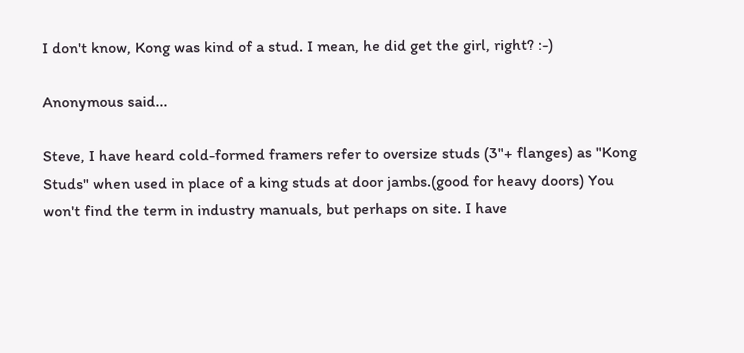I don't know, Kong was kind of a stud. I mean, he did get the girl, right? :-)

Anonymous said...

Steve, I have heard cold-formed framers refer to oversize studs (3"+ flanges) as "Kong Studs" when used in place of a king studs at door jambs.(good for heavy doors) You won't find the term in industry manuals, but perhaps on site. I have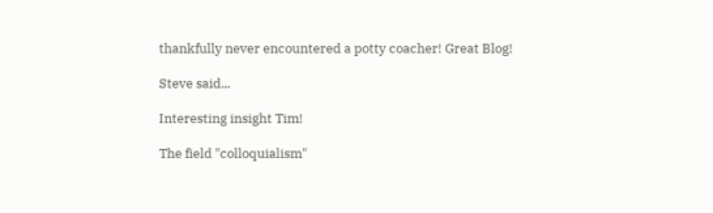thankfully never encountered a potty coacher! Great Blog!

Steve said...

Interesting insight Tim!

The field "colloquialism"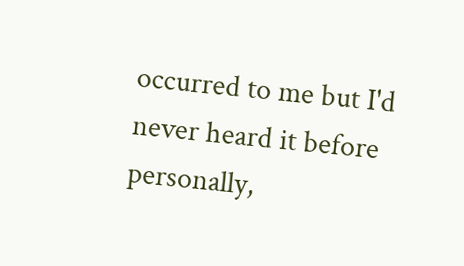occurred to me but I'd never heard it before personally,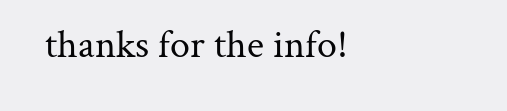thanks for the info!